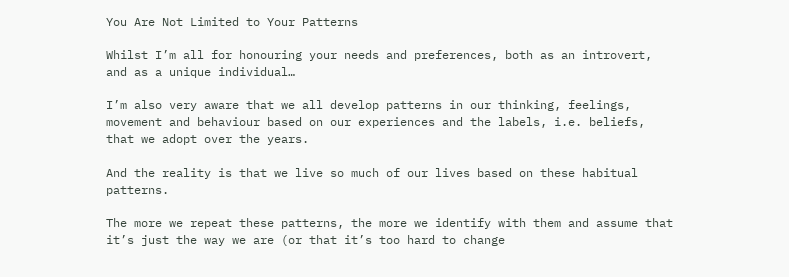You Are Not Limited to Your Patterns

Whilst I’m all for honouring your needs and preferences, both as an introvert, and as a unique individual…

I’m also very aware that we all develop patterns in our thinking, feelings, movement and behaviour based on our experiences and the labels, i.e. beliefs, that we adopt over the years.

And the reality is that we live so much of our lives based on these habitual patterns.

The more we repeat these patterns, the more we identify with them and assume that it’s just the way we are (or that it’s too hard to change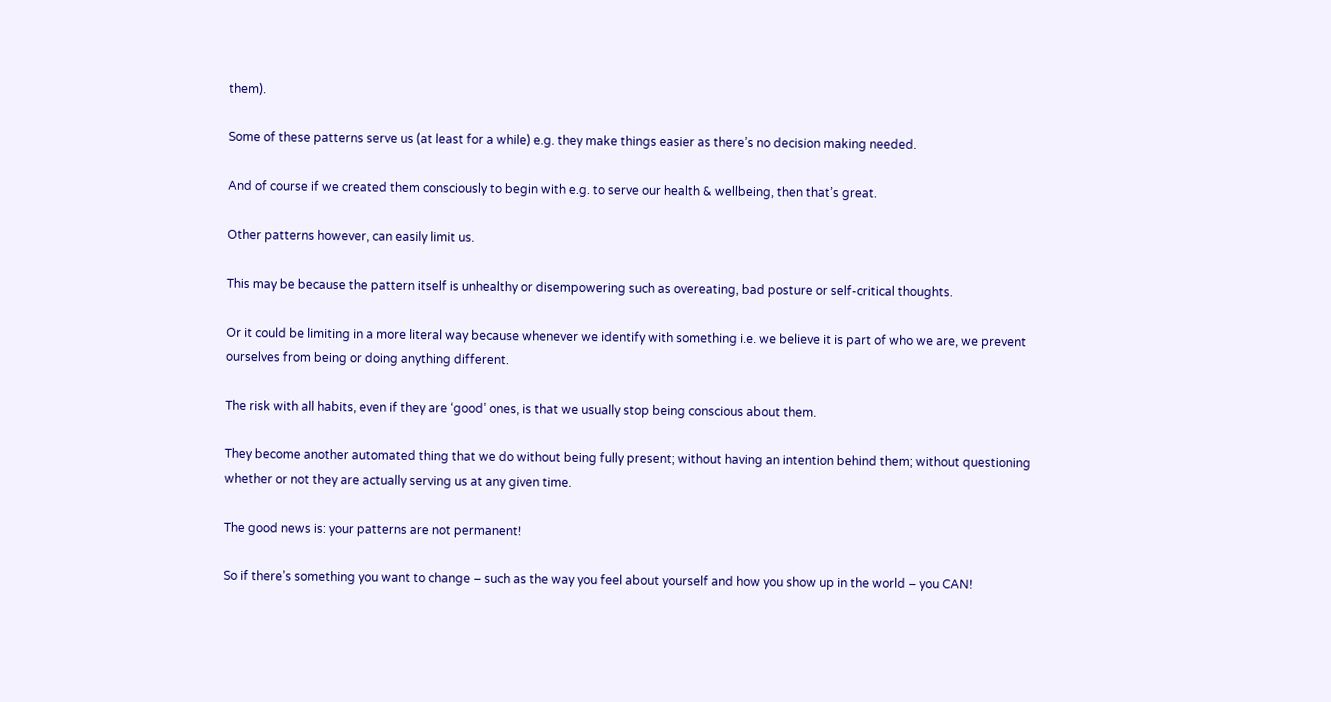them).

Some of these patterns serve us (at least for a while) e.g. they make things easier as there’s no decision making needed.

And of course if we created them consciously to begin with e.g. to serve our health & wellbeing, then that’s great.

Other patterns however, can easily limit us.

This may be because the pattern itself is unhealthy or disempowering such as overeating, bad posture or self-critical thoughts.

Or it could be limiting in a more literal way because whenever we identify with something i.e. we believe it is part of who we are, we prevent ourselves from being or doing anything different.

The risk with all habits, even if they are ‘good’ ones, is that we usually stop being conscious about them.

They become another automated thing that we do without being fully present; without having an intention behind them; without questioning whether or not they are actually serving us at any given time.

The good news is: your patterns are not permanent!

So if there’s something you want to change – such as the way you feel about yourself and how you show up in the world – you CAN!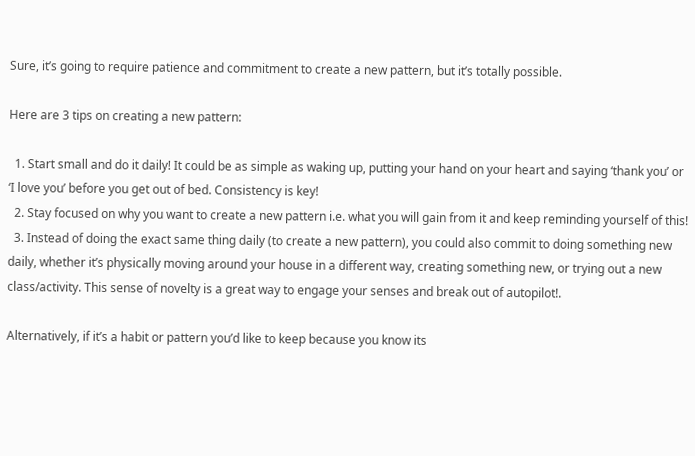Sure, it’s going to require patience and commitment to create a new pattern, but it’s totally possible.

Here are 3 tips on creating a new pattern:

  1. Start small and do it daily! It could be as simple as waking up, putting your hand on your heart and saying ‘thank you’ or ‘I love you’ before you get out of bed. Consistency is key!
  2. Stay focused on why you want to create a new pattern i.e. what you will gain from it and keep reminding yourself of this!
  3. Instead of doing the exact same thing daily (to create a new pattern), you could also commit to doing something new daily, whether it’s physically moving around your house in a different way, creating something new, or trying out a new class/activity. This sense of novelty is a great way to engage your senses and break out of autopilot!.

Alternatively, if it’s a habit or pattern you’d like to keep because you know its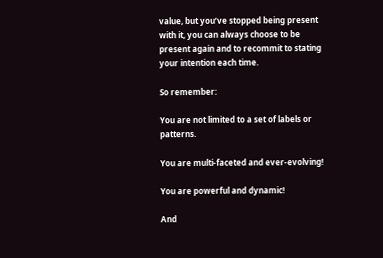value, but you’ve stopped being present with it, you can always choose to be present again and to recommit to stating your intention each time.

So remember:

You are not limited to a set of labels or patterns.

You are multi-faceted and ever-evolving!

You are powerful and dynamic!

And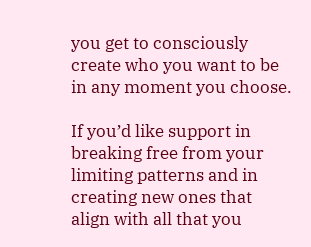you get to consciously create who you want to be in any moment you choose.

If you’d like support in breaking free from your limiting patterns and in creating new ones that align with all that you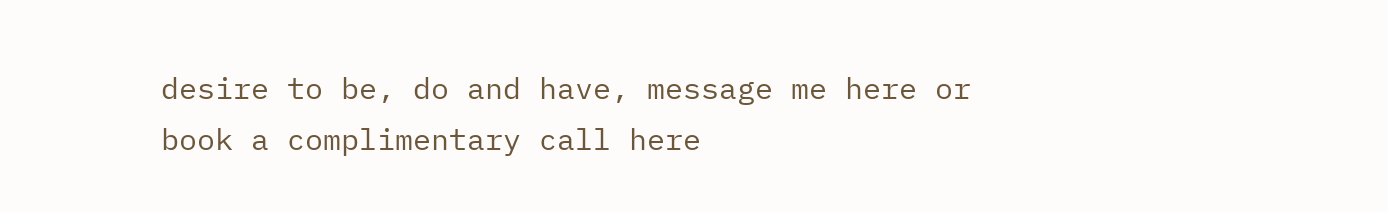desire to be, do and have, message me here or book a complimentary call here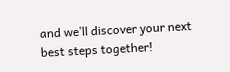and we’ll discover your next best steps together!